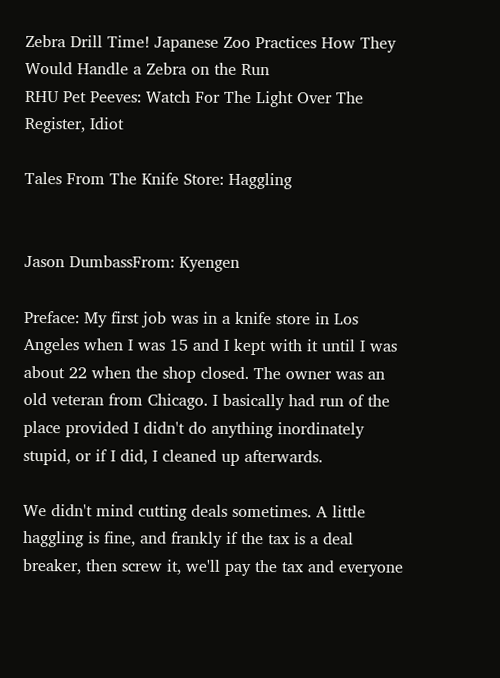Zebra Drill Time! Japanese Zoo Practices How They Would Handle a Zebra on the Run
RHU Pet Peeves: Watch For The Light Over The Register, Idiot

Tales From The Knife Store: Haggling


Jason DumbassFrom: Kyengen

Preface: My first job was in a knife store in Los Angeles when I was 15 and I kept with it until I was about 22 when the shop closed. The owner was an old veteran from Chicago. I basically had run of the place provided I didn't do anything inordinately stupid, or if I did, I cleaned up afterwards.

We didn't mind cutting deals sometimes. A little haggling is fine, and frankly if the tax is a deal breaker, then screw it, we'll pay the tax and everyone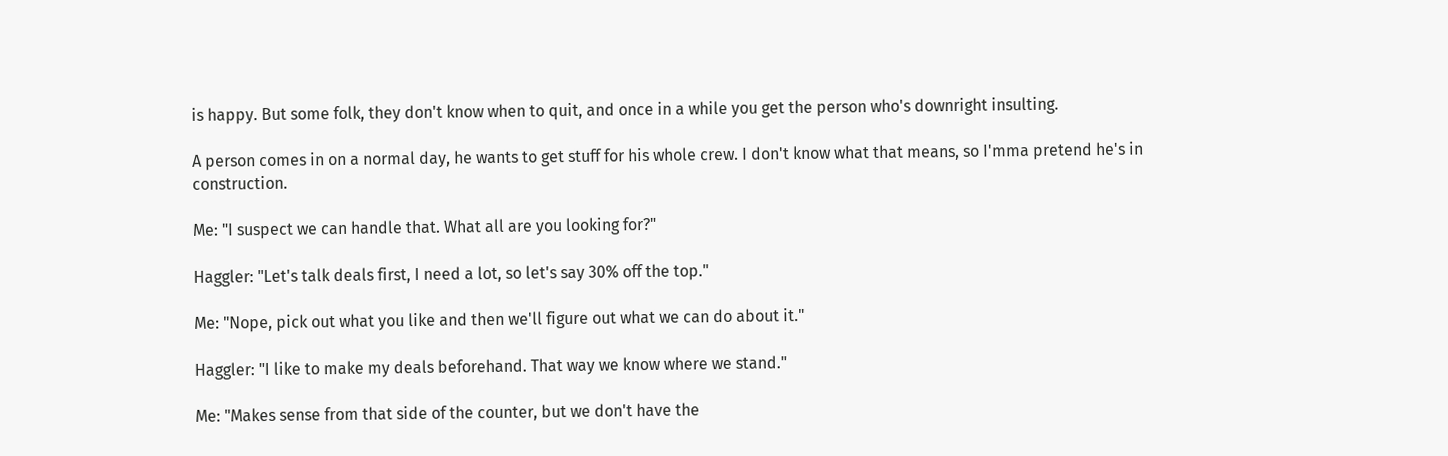is happy. But some folk, they don't know when to quit, and once in a while you get the person who's downright insulting.

A person comes in on a normal day, he wants to get stuff for his whole crew. I don't know what that means, so I'mma pretend he's in construction.

Me: "I suspect we can handle that. What all are you looking for?"

Haggler: "Let's talk deals first, I need a lot, so let's say 30% off the top."

Me: "Nope, pick out what you like and then we'll figure out what we can do about it."

Haggler: "I like to make my deals beforehand. That way we know where we stand."

Me: "Makes sense from that side of the counter, but we don't have the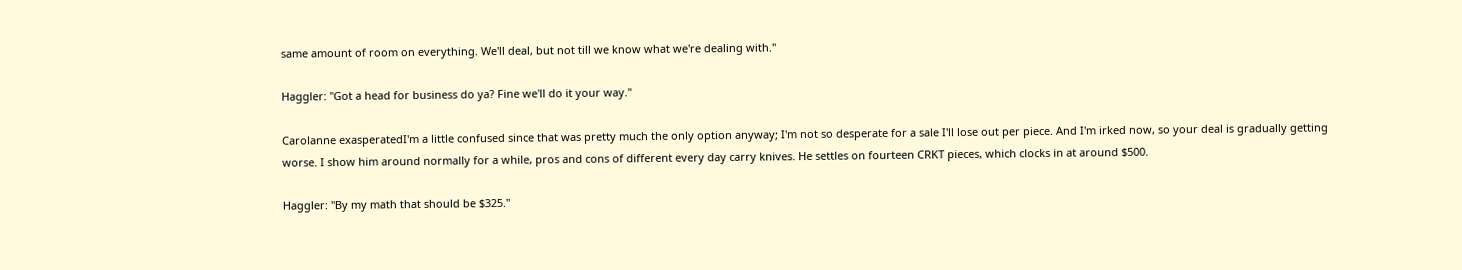same amount of room on everything. We'll deal, but not till we know what we're dealing with."

Haggler: "Got a head for business do ya? Fine we'll do it your way."

Carolanne exasperatedI'm a little confused since that was pretty much the only option anyway; I'm not so desperate for a sale I'll lose out per piece. And I'm irked now, so your deal is gradually getting worse. I show him around normally for a while, pros and cons of different every day carry knives. He settles on fourteen CRKT pieces, which clocks in at around $500.

Haggler: "By my math that should be $325."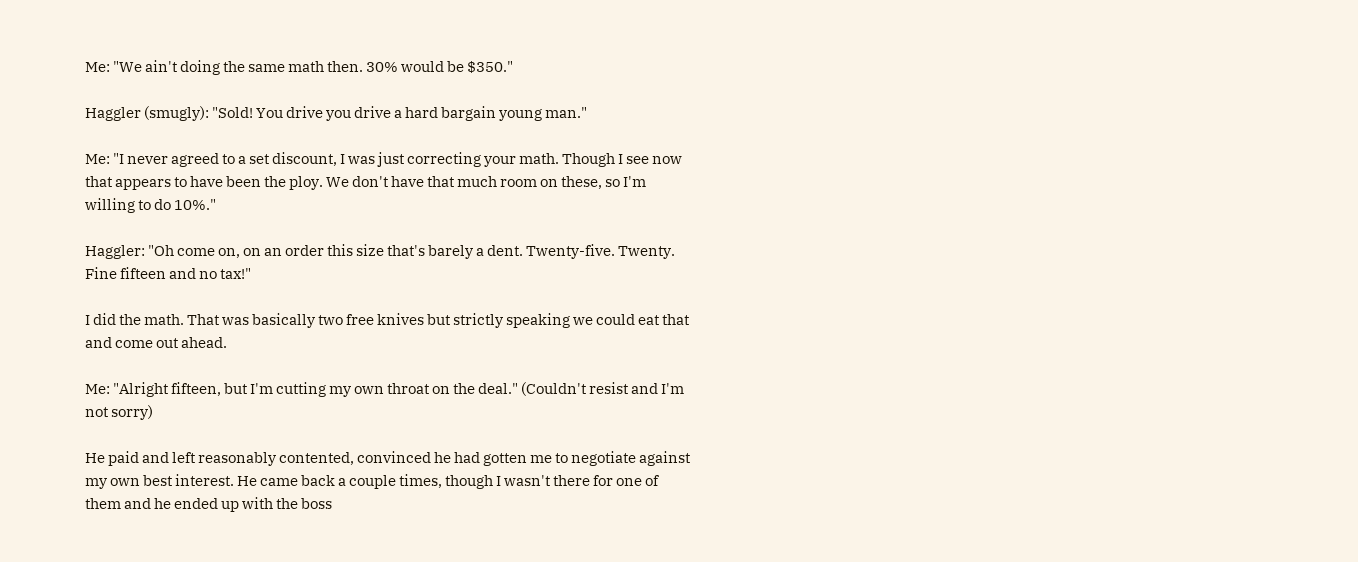Me: "We ain't doing the same math then. 30% would be $350."

Haggler (smugly): "Sold! You drive you drive a hard bargain young man."

Me: "I never agreed to a set discount, I was just correcting your math. Though I see now that appears to have been the ploy. We don't have that much room on these, so I'm willing to do 10%."

Haggler: "Oh come on, on an order this size that's barely a dent. Twenty-five. Twenty. Fine fifteen and no tax!"

I did the math. That was basically two free knives but strictly speaking we could eat that and come out ahead.

Me: "Alright fifteen, but I'm cutting my own throat on the deal." (Couldn't resist and I'm not sorry)

He paid and left reasonably contented, convinced he had gotten me to negotiate against my own best interest. He came back a couple times, though I wasn't there for one of them and he ended up with the boss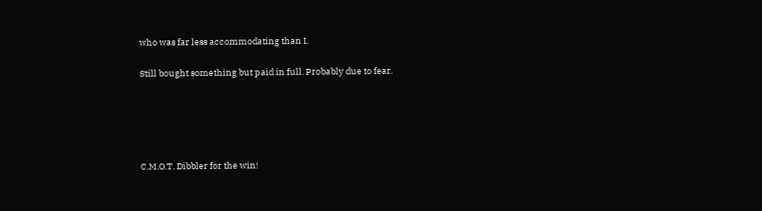who was far less accommodating than I.

Still bought something but paid in full. Probably due to fear.





C.M.O.T. Dibbler for the win!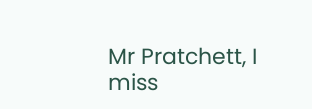Mr Pratchett, I miss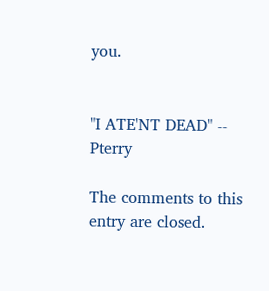you.


"I ATE'NT DEAD" -- Pterry

The comments to this entry are closed.